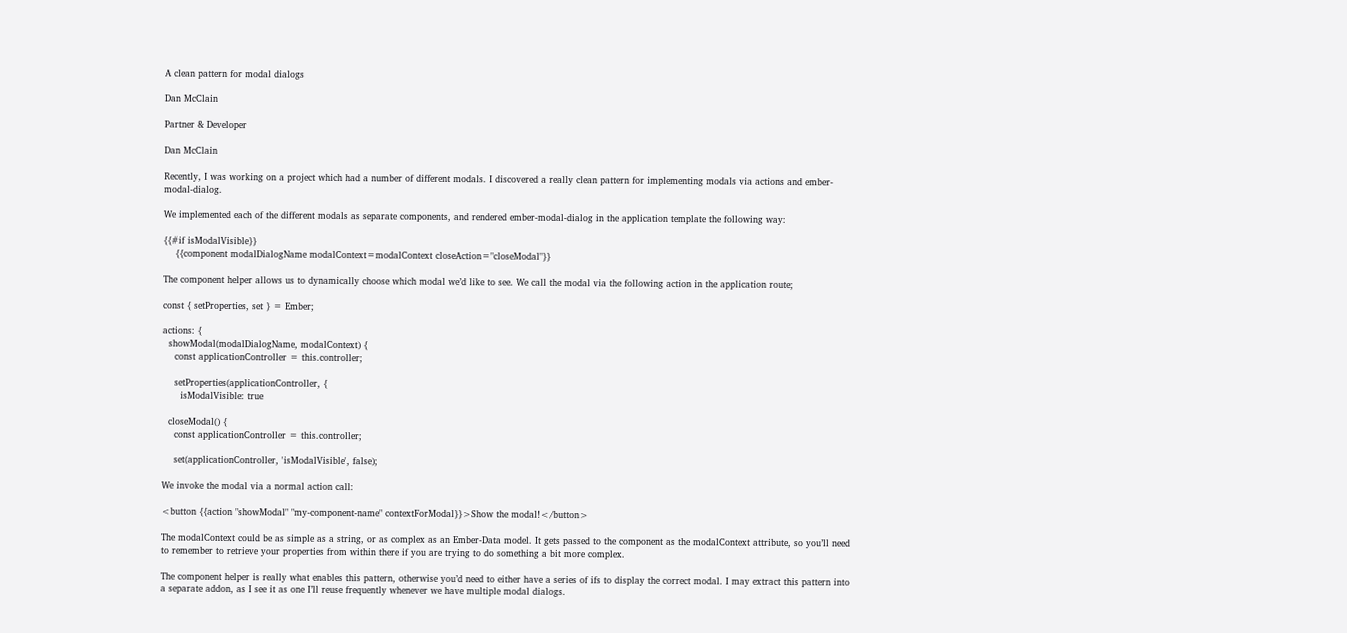A clean pattern for modal dialogs

Dan McClain

Partner & Developer

Dan McClain

Recently, I was working on a project which had a number of different modals. I discovered a really clean pattern for implementing modals via actions and ember-modal-dialog.

We implemented each of the different modals as separate components, and rendered ember-modal-dialog in the application template the following way:

{{#if isModalVisible}}
    {{component modalDialogName modalContext=modalContext closeAction="closeModal"}}

The component helper allows us to dynamically choose which modal we’d like to see. We call the modal via the following action in the application route;

const { setProperties, set } = Ember;

actions: {
  showModal(modalDialogName, modalContext) {
    const applicationController = this.controller;

    setProperties(applicationController, {
      isModalVisible: true

  closeModal() {
    const applicationController = this.controller;

    set(applicationController, 'isModalVisible', false);

We invoke the modal via a normal action call:

<button {{action "showModal" "my-component-name" contextForModal}}>Show the modal!</button>

The modalContext could be as simple as a string, or as complex as an Ember-Data model. It gets passed to the component as the modalContext attribute, so you’ll need to remember to retrieve your properties from within there if you are trying to do something a bit more complex.

The component helper is really what enables this pattern, otherwise you’d need to either have a series of ifs to display the correct modal. I may extract this pattern into a separate addon, as I see it as one I’ll reuse frequently whenever we have multiple modal dialogs.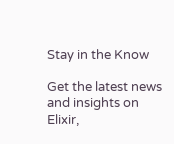Stay in the Know

Get the latest news and insights on Elixir,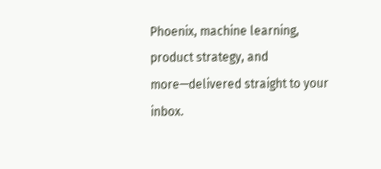Phoenix, machine learning, product strategy, and more—delivered straight to your inbox.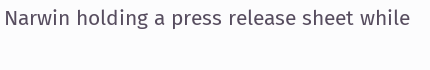Narwin holding a press release sheet while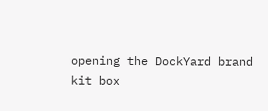opening the DockYard brand kit box